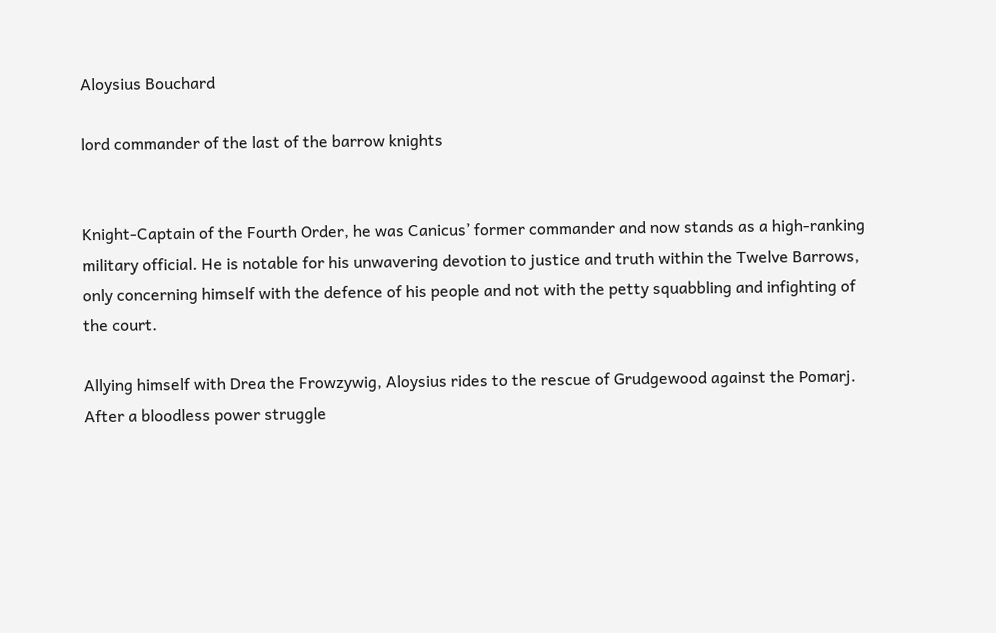Aloysius Bouchard

lord commander of the last of the barrow knights


Knight-Captain of the Fourth Order, he was Canicus’ former commander and now stands as a high-ranking military official. He is notable for his unwavering devotion to justice and truth within the Twelve Barrows, only concerning himself with the defence of his people and not with the petty squabbling and infighting of the court.

Allying himself with Drea the Frowzywig, Aloysius rides to the rescue of Grudgewood against the Pomarj. After a bloodless power struggle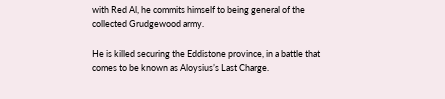with Red Al, he commits himself to being general of the collected Grudgewood army.

He is killed securing the Eddistone province, in a battle that comes to be known as Aloysius’s Last Charge.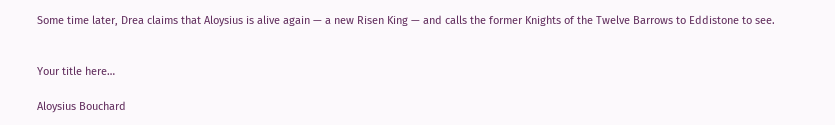Some time later, Drea claims that Aloysius is alive again — a new Risen King — and calls the former Knights of the Twelve Barrows to Eddistone to see.


Your title here…

Aloysius Bouchard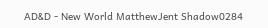AD&D - New World MatthewJent Shadow0284